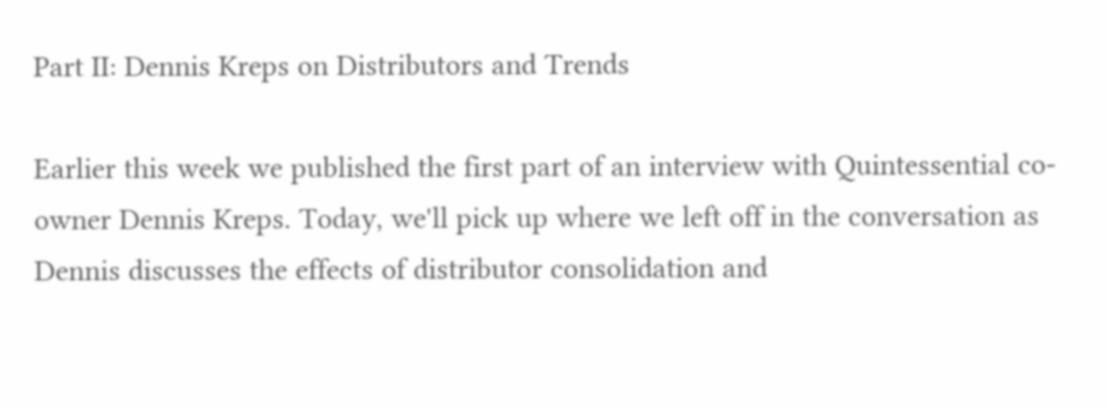Part II: Dennis Kreps on Distributors and Trends

Earlier this week we published the first part of an interview with Quintessential co-owner Dennis Kreps. Today, we'll pick up where we left off in the conversation as Dennis discusses the effects of distributor consolidation and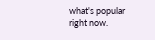what's popular right now.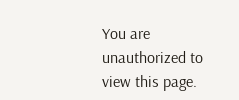You are unauthorized to view this page.